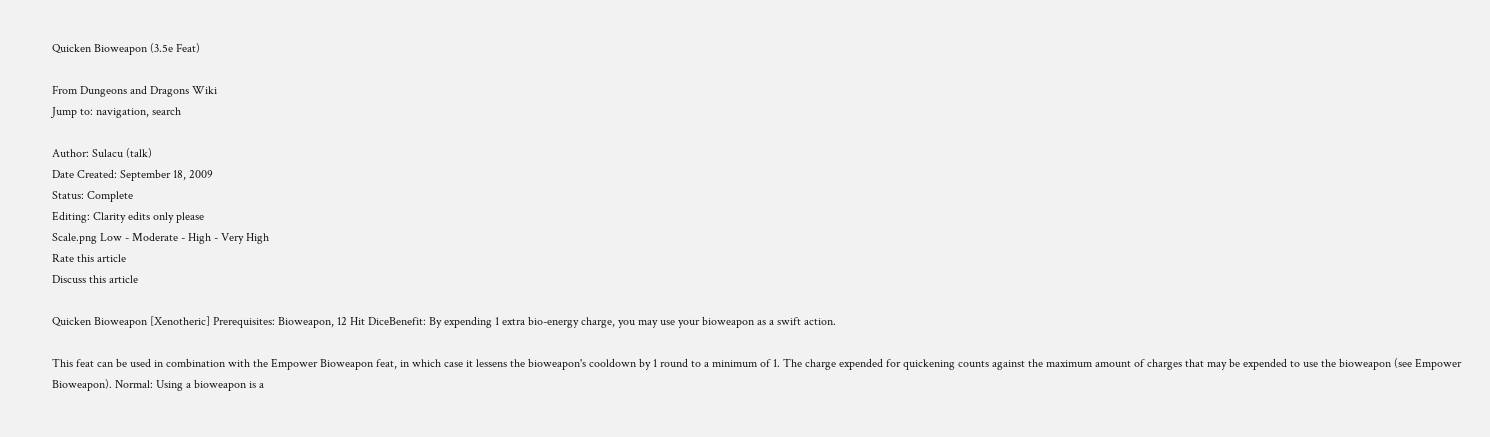Quicken Bioweapon (3.5e Feat)

From Dungeons and Dragons Wiki
Jump to: navigation, search

Author: Sulacu (talk)
Date Created: September 18, 2009
Status: Complete
Editing: Clarity edits only please
Scale.png Low - Moderate - High - Very High
Rate this article
Discuss this article

Quicken Bioweapon [Xenotheric] Prerequisites: Bioweapon, 12 Hit DiceBenefit: By expending 1 extra bio-energy charge, you may use your bioweapon as a swift action.

This feat can be used in combination with the Empower Bioweapon feat, in which case it lessens the bioweapon's cooldown by 1 round to a minimum of 1. The charge expended for quickening counts against the maximum amount of charges that may be expended to use the bioweapon (see Empower Bioweapon). Normal: Using a bioweapon is a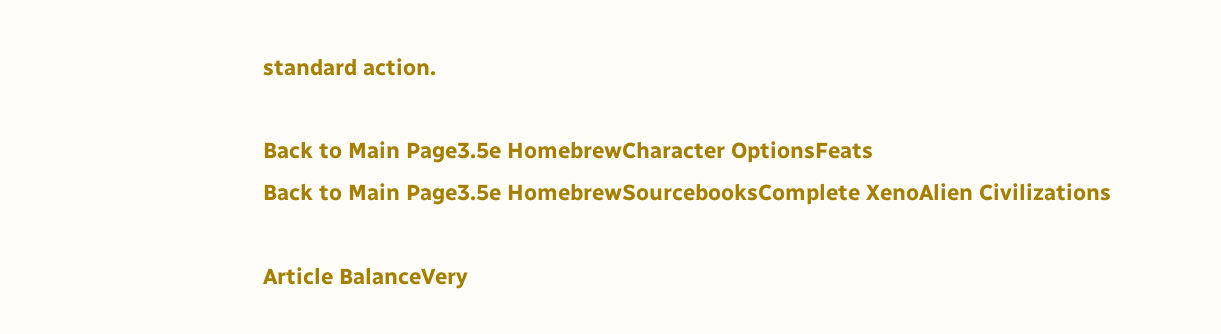standard action.

Back to Main Page3.5e HomebrewCharacter OptionsFeats
Back to Main Page3.5e HomebrewSourcebooksComplete XenoAlien Civilizations

Article BalanceVery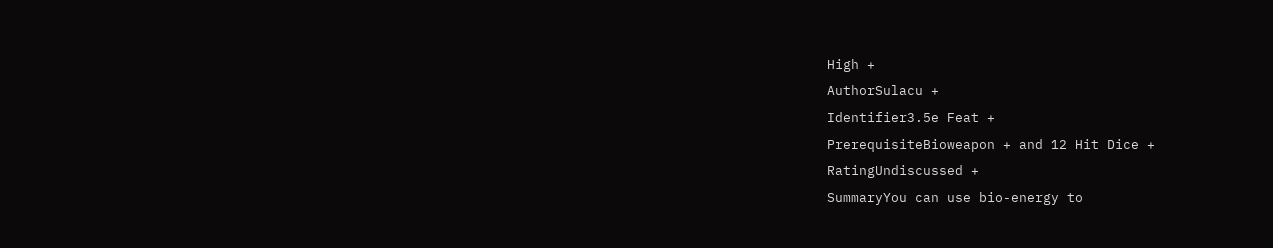High +
AuthorSulacu +
Identifier3.5e Feat +
PrerequisiteBioweapon + and 12 Hit Dice +
RatingUndiscussed +
SummaryYou can use bio-energy to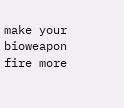make your bioweapon fire more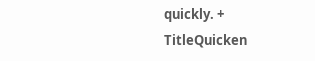quickly. +
TitleQuicken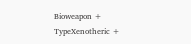Bioweapon +
TypeXenotheric +